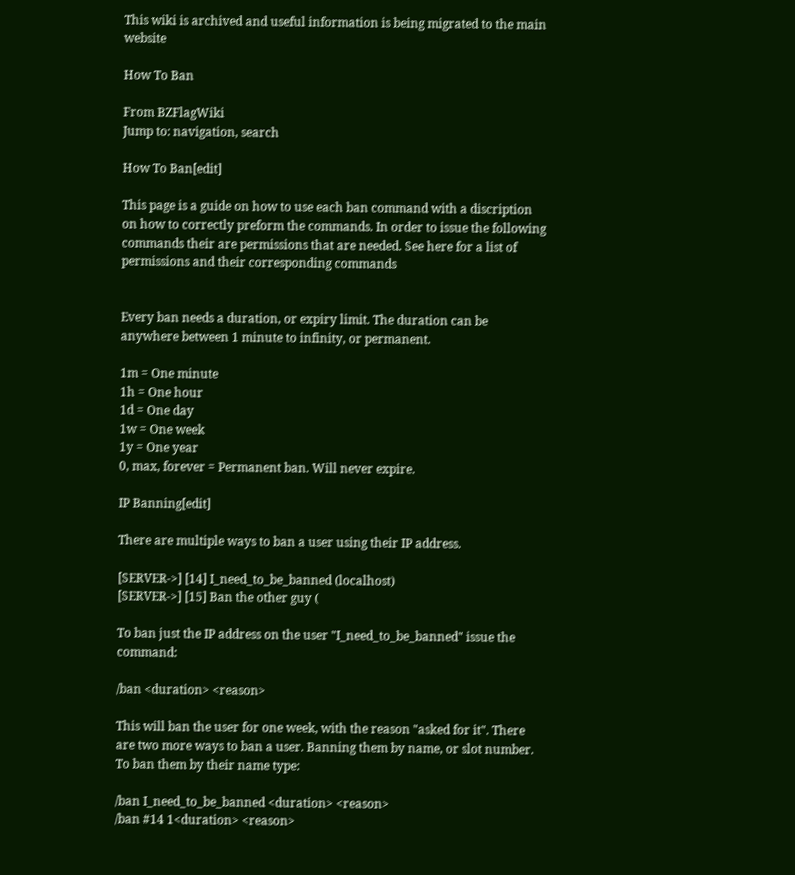This wiki is archived and useful information is being migrated to the main website

How To Ban

From BZFlagWiki
Jump to: navigation, search

How To Ban[edit]

This page is a guide on how to use each ban command with a discription on how to correctly preform the commands. In order to issue the following commands their are permissions that are needed. See here for a list of permissions and their corresponding commands


Every ban needs a duration, or expiry limit. The duration can be anywhere between 1 minute to infinity, or permanent.

1m = One minute
1h = One hour
1d = One day
1w = One week
1y = One year
0, max, forever = Permanent ban. Will never expire.

IP Banning[edit]

There are multiple ways to ban a user using their IP address.

[SERVER->] [14] I_need_to_be_banned (localhost)
[SERVER->] [15] Ban the other guy (

To ban just the IP address on the user "I_need_to_be_banned" issue the command:

/ban <duration> <reason>

This will ban the user for one week, with the reason "asked for it". There are two more ways to ban a user. Banning them by name, or slot number. To ban them by their name type:

/ban I_need_to_be_banned <duration> <reason>
/ban #14 1<duration> <reason>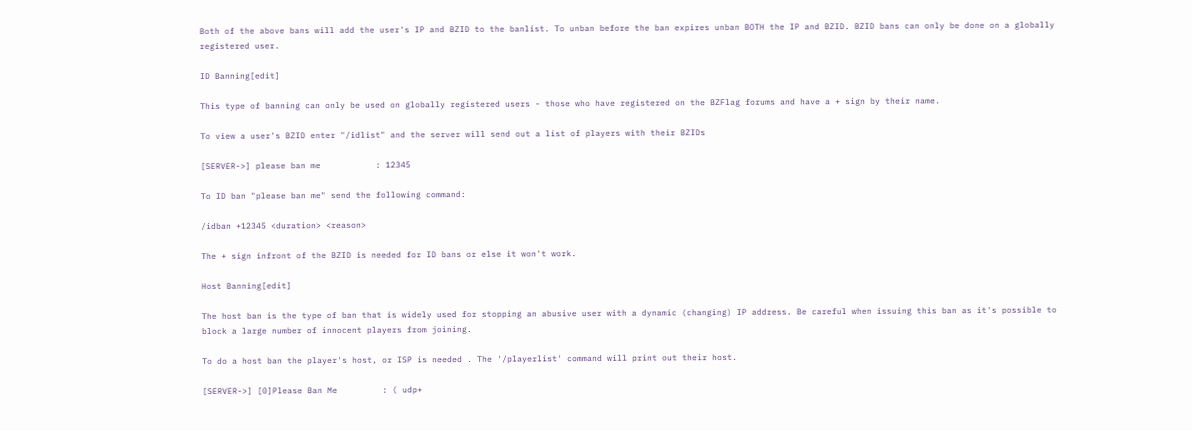Both of the above bans will add the user's IP and BZID to the banlist. To unban before the ban expires unban BOTH the IP and BZID. BZID bans can only be done on a globally registered user.

ID Banning[edit]

This type of banning can only be used on globally registered users - those who have registered on the BZFlag forums and have a + sign by their name.

To view a user's BZID enter "/idlist" and the server will send out a list of players with their BZIDs

[SERVER->] please ban me           : 12345

To ID ban "please ban me" send the following command:

/idban +12345 <duration> <reason>

The + sign infront of the BZID is needed for ID bans or else it won't work.

Host Banning[edit]

The host ban is the type of ban that is widely used for stopping an abusive user with a dynamic (changing) IP address. Be careful when issuing this ban as it's possible to block a large number of innocent players from joining.

To do a host ban the player's host, or ISP is needed . The '/playerlist' command will print out their host.

[SERVER->] [0]Please Ban Me         : ( udp+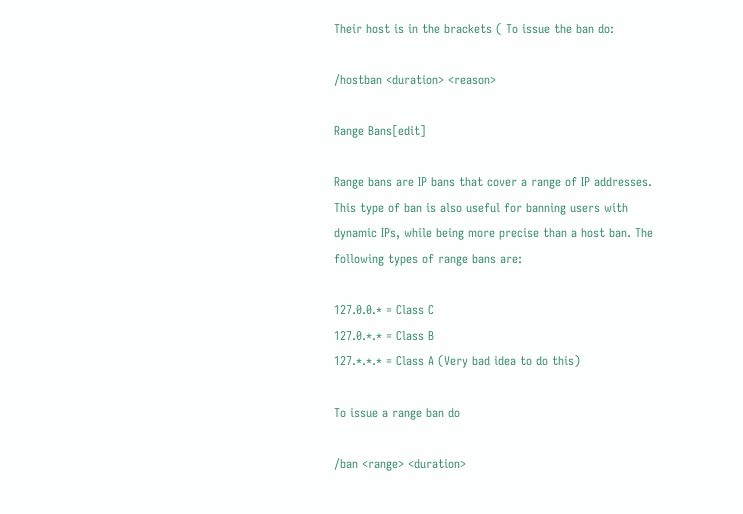Their host is in the brackets ( To issue the ban do:

/hostban <duration> <reason>

Range Bans[edit]

Range bans are IP bans that cover a range of IP addresses. This type of ban is also useful for banning users with dynamic IPs, while being more precise than a host ban. The following types of range bans are:

127.0.0.* = Class C
127.0.*.* = Class B
127.*.*.* = Class A (Very bad idea to do this)

To issue a range ban do

/ban <range> <duration>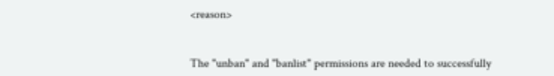<reason>


The "unban" and "banlist" permissions are needed to successfully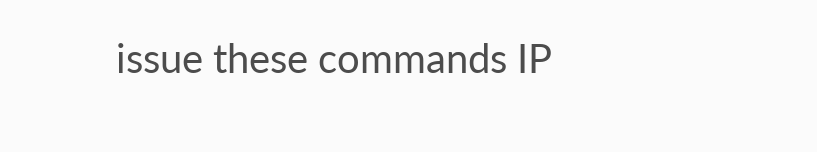issue these commands IP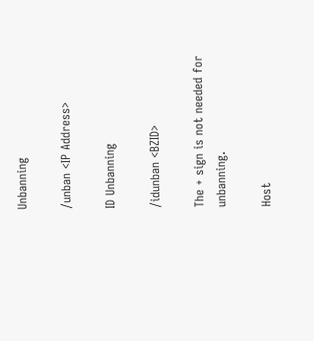Unbanning

/unban <IP Address>

ID Unbanning

/idunban <BZID>

The + sign is not needed for unbanning.

Host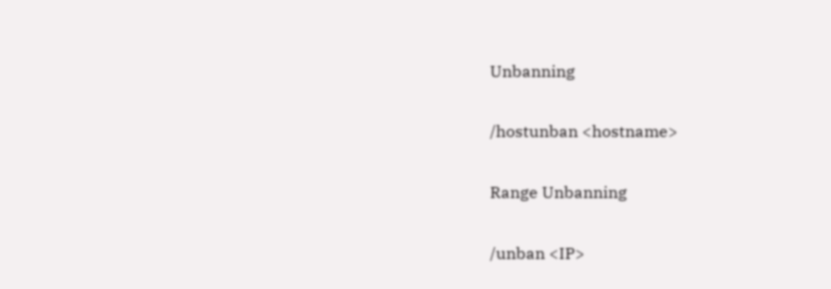Unbanning

/hostunban <hostname>

Range Unbanning

/unban <IP>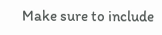Make sure to include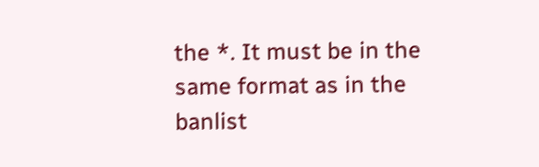the *. It must be in the same format as in the banlist